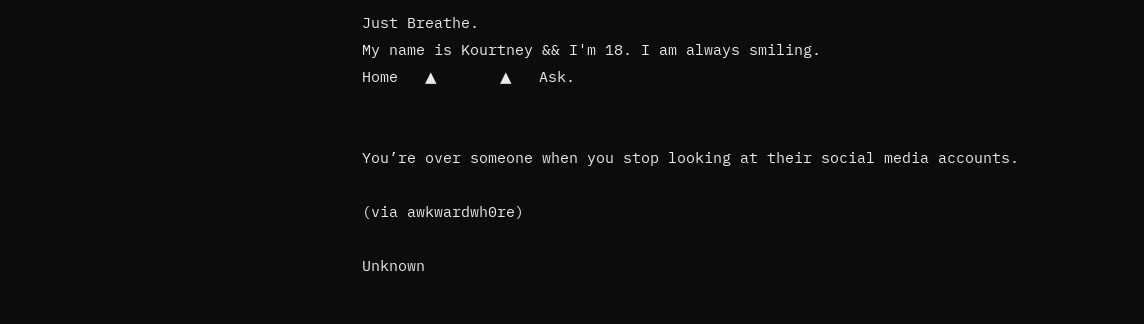Just Breathe.
My name is Kourtney && I'm 18. I am always smiling.
Home   ▲       ▲   Ask.


You’re over someone when you stop looking at their social media accounts.

(via awkwardwh0re)

Unknown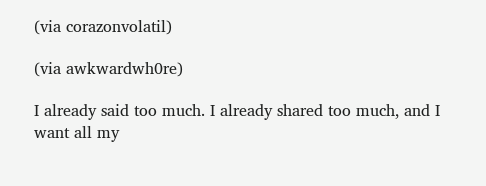(via corazonvolatil)

(via awkwardwh0re)

I already said too much. I already shared too much, and I want all my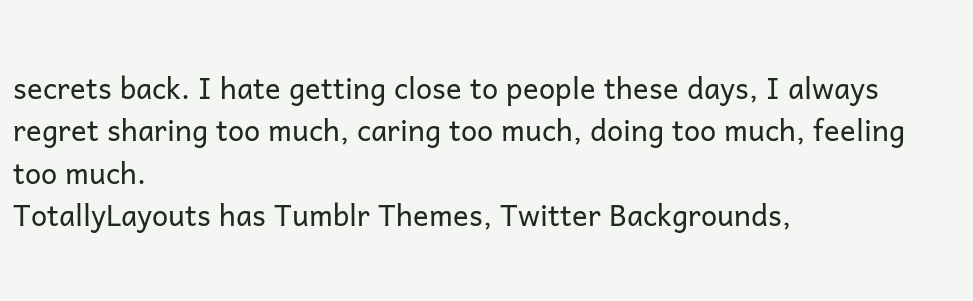secrets back. I hate getting close to people these days, I always regret sharing too much, caring too much, doing too much, feeling too much.
TotallyLayouts has Tumblr Themes, Twitter Backgrounds,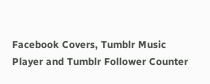Facebook Covers, Tumblr Music Player and Tumblr Follower Counter